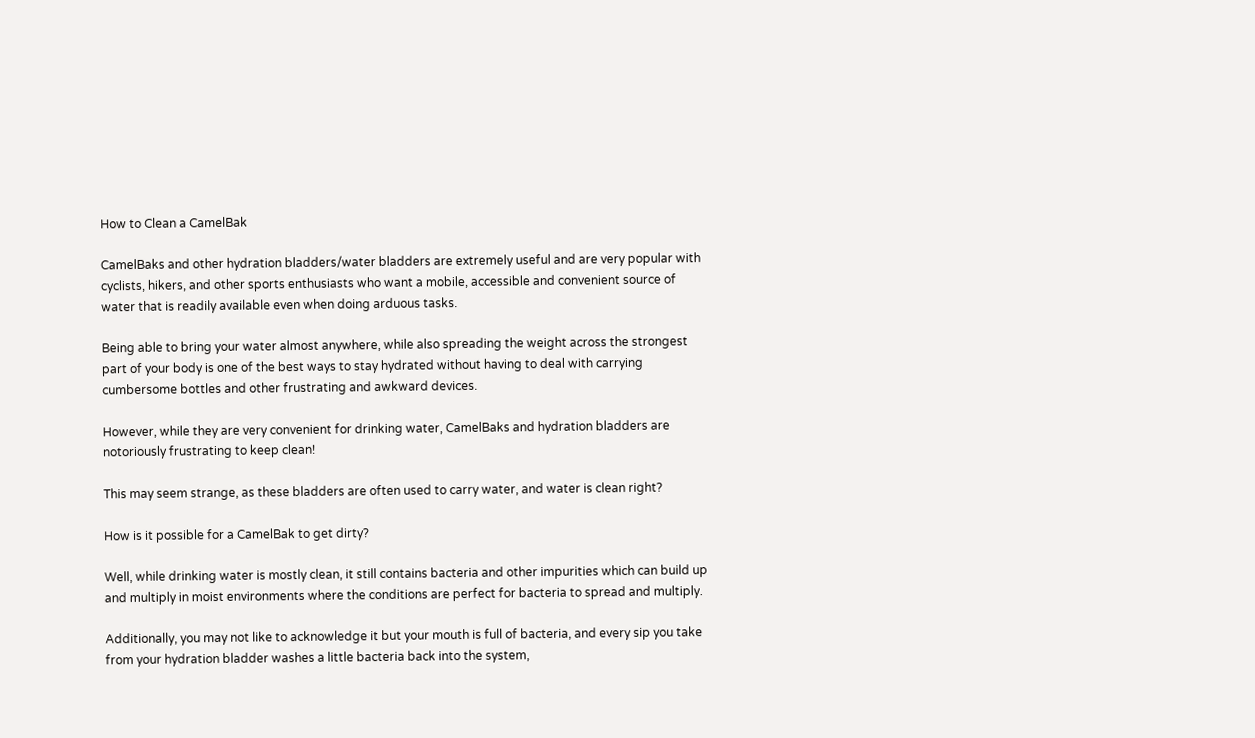How to Clean a CamelBak

CamelBaks and other hydration bladders/water bladders are extremely useful and are very popular with cyclists, hikers, and other sports enthusiasts who want a mobile, accessible and convenient source of water that is readily available even when doing arduous tasks.

Being able to bring your water almost anywhere, while also spreading the weight across the strongest part of your body is one of the best ways to stay hydrated without having to deal with carrying cumbersome bottles and other frustrating and awkward devices.

However, while they are very convenient for drinking water, CamelBaks and hydration bladders are notoriously frustrating to keep clean!

This may seem strange, as these bladders are often used to carry water, and water is clean right?

How is it possible for a CamelBak to get dirty?

Well, while drinking water is mostly clean, it still contains bacteria and other impurities which can build up and multiply in moist environments where the conditions are perfect for bacteria to spread and multiply.

Additionally, you may not like to acknowledge it but your mouth is full of bacteria, and every sip you take from your hydration bladder washes a little bacteria back into the system,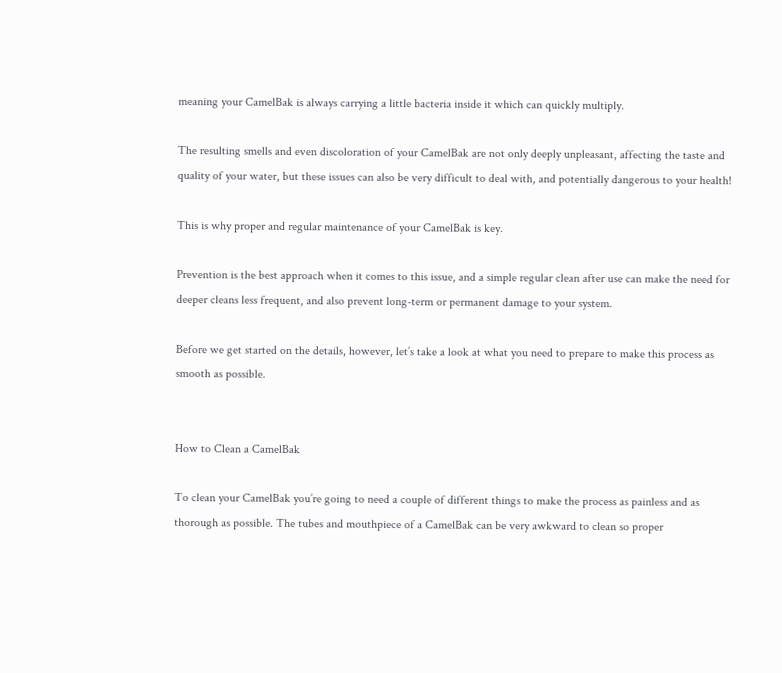meaning your CamelBak is always carrying a little bacteria inside it which can quickly multiply.

The resulting smells and even discoloration of your CamelBak are not only deeply unpleasant, affecting the taste and quality of your water, but these issues can also be very difficult to deal with, and potentially dangerous to your health!

This is why proper and regular maintenance of your CamelBak is key.

Prevention is the best approach when it comes to this issue, and a simple regular clean after use can make the need for deeper cleans less frequent, and also prevent long-term or permanent damage to your system.

Before we get started on the details, however, let’s take a look at what you need to prepare to make this process as smooth as possible.


How to Clean a CamelBak

To clean your CamelBak you’re going to need a couple of different things to make the process as painless and as thorough as possible. The tubes and mouthpiece of a CamelBak can be very awkward to clean so proper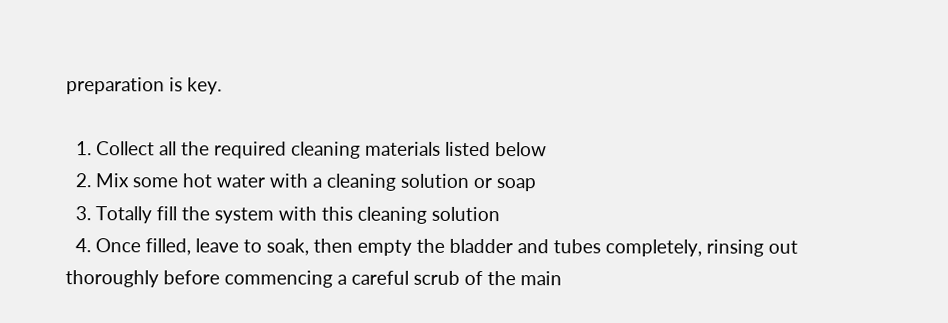preparation is key.

  1. Collect all the required cleaning materials listed below
  2. Mix some hot water with a cleaning solution or soap
  3. Totally fill the system with this cleaning solution
  4. Once filled, leave to soak, then empty the bladder and tubes completely, rinsing out thoroughly before commencing a careful scrub of the main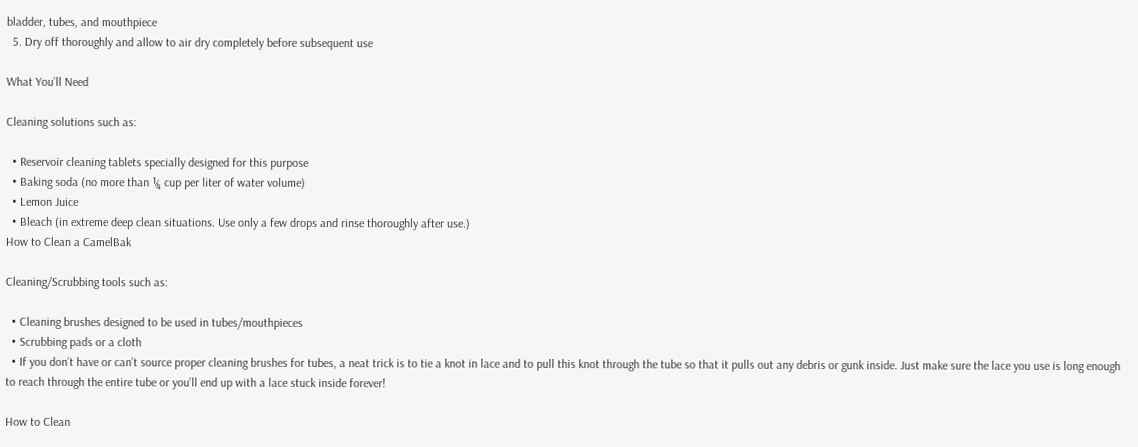bladder, tubes, and mouthpiece
  5. Dry off thoroughly and allow to air dry completely before subsequent use

What You’ll Need

Cleaning solutions such as:

  • Reservoir cleaning tablets specially designed for this purpose
  • Baking soda (no more than ¼ cup per liter of water volume)
  • Lemon Juice
  • Bleach (in extreme deep clean situations. Use only a few drops and rinse thoroughly after use.)
How to Clean a CamelBak

Cleaning/Scrubbing tools such as:

  • Cleaning brushes designed to be used in tubes/mouthpieces
  • Scrubbing pads or a cloth
  • If you don’t have or can’t source proper cleaning brushes for tubes, a neat trick is to tie a knot in lace and to pull this knot through the tube so that it pulls out any debris or gunk inside. Just make sure the lace you use is long enough to reach through the entire tube or you’ll end up with a lace stuck inside forever!

How to Clean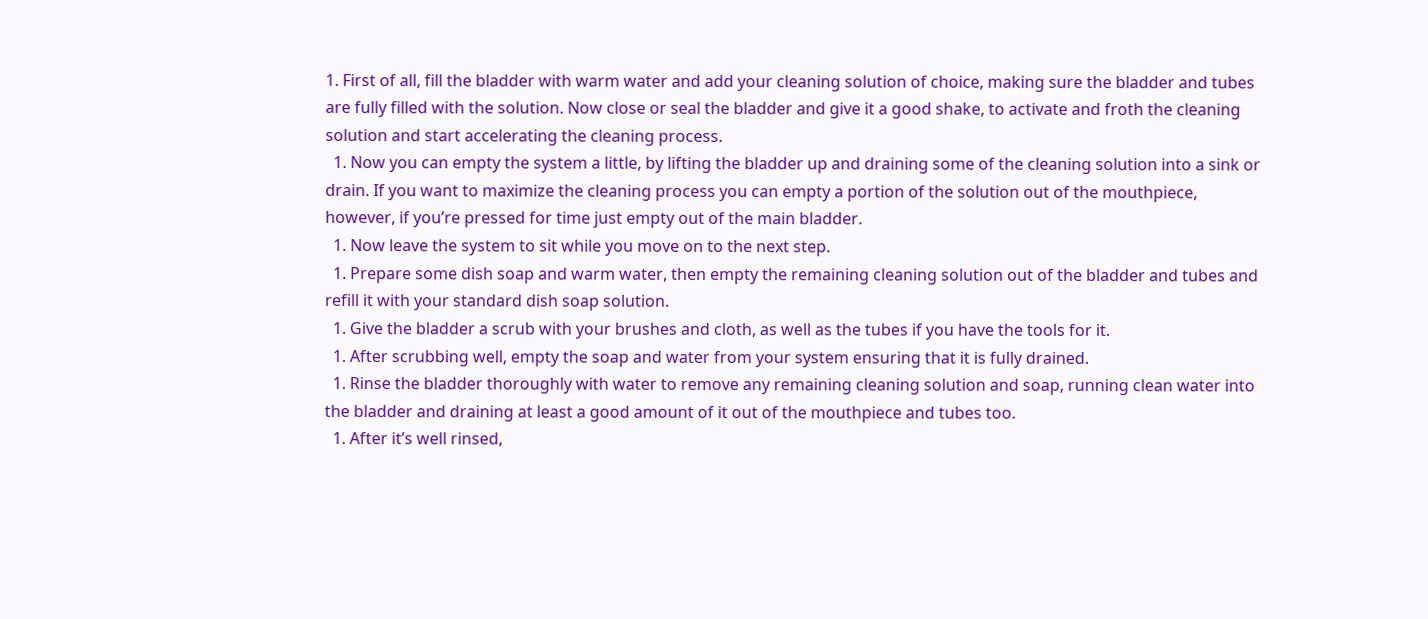1. First of all, fill the bladder with warm water and add your cleaning solution of choice, making sure the bladder and tubes are fully filled with the solution. Now close or seal the bladder and give it a good shake, to activate and froth the cleaning solution and start accelerating the cleaning process.
  1. Now you can empty the system a little, by lifting the bladder up and draining some of the cleaning solution into a sink or drain. If you want to maximize the cleaning process you can empty a portion of the solution out of the mouthpiece, however, if you’re pressed for time just empty out of the main bladder.
  1. Now leave the system to sit while you move on to the next step.
  1. Prepare some dish soap and warm water, then empty the remaining cleaning solution out of the bladder and tubes and refill it with your standard dish soap solution.
  1. Give the bladder a scrub with your brushes and cloth, as well as the tubes if you have the tools for it.
  1. After scrubbing well, empty the soap and water from your system ensuring that it is fully drained.
  1. Rinse the bladder thoroughly with water to remove any remaining cleaning solution and soap, running clean water into the bladder and draining at least a good amount of it out of the mouthpiece and tubes too.
  1. After it’s well rinsed,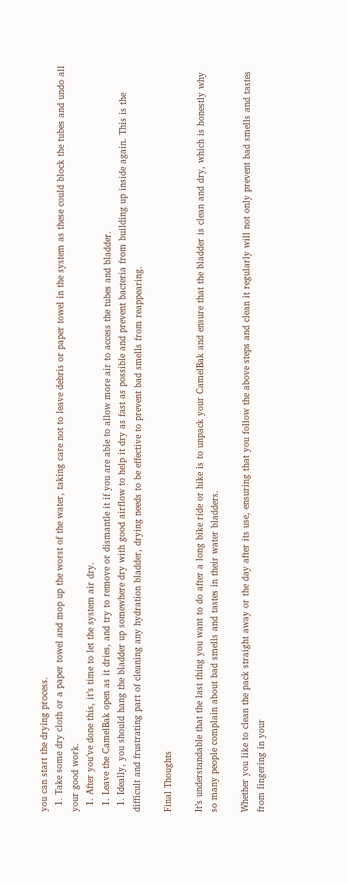you can start the drying process.
  1. Take some dry cloth or a paper towel and mop up the worst of the water, taking care not to leave debris or paper towel in the system as these could block the tubes and undo all your good work.
  1. After you’ve done this, it’s time to let the system air dry.
  1. Leave the CamelBak open as it dries, and try to remove or dismantle it if you are able to allow more air to access the tubes and bladder.
  1. Ideally, you should hang the bladder up somewhere dry with good airflow to help it dry as fast as possible and prevent bacteria from building up inside again. This is the difficult and frustrating part of cleaning any hydration bladder, drying needs to be effective to prevent bad smells from reappearing.

Final Thoughts

It’s understandable that the last thing you want to do after a long bike ride or hike is to unpack your CamelBak and ensure that the bladder is clean and dry, which is honestly why so many people complain about bad smells and tastes in their water bladders.

Whether you like to clean the pack straight away or the day after its use, ensuring that you follow the above steps and clean it regularly will not only prevent bad smells and tastes from lingering in your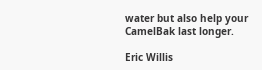water but also help your CamelBak last longer.

Eric Willis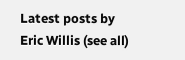Latest posts by Eric Willis (see all)